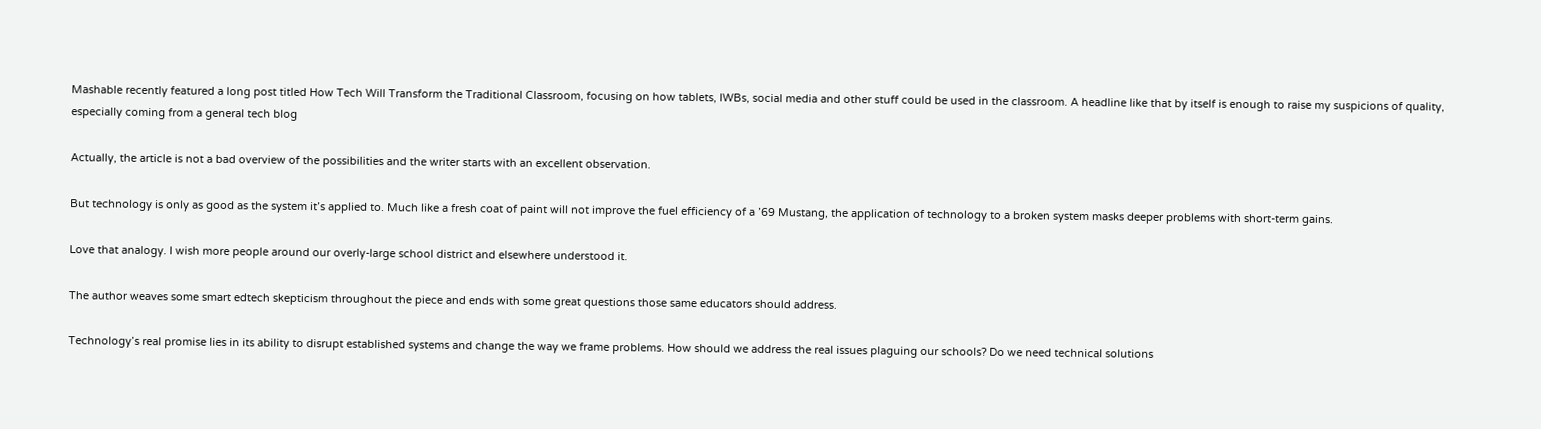Mashable recently featured a long post titled How Tech Will Transform the Traditional Classroom, focusing on how tablets, IWBs, social media and other stuff could be used in the classroom. A headline like that by itself is enough to raise my suspicions of quality, especially coming from a general tech blog

Actually, the article is not a bad overview of the possibilities and the writer starts with an excellent observation.

But technology is only as good as the system it’s applied to. Much like a fresh coat of paint will not improve the fuel efficiency of a ’69 Mustang, the application of technology to a broken system masks deeper problems with short-term gains.

Love that analogy. I wish more people around our overly-large school district and elsewhere understood it.

The author weaves some smart edtech skepticism throughout the piece and ends with some great questions those same educators should address.

Technology’s real promise lies in its ability to disrupt established systems and change the way we frame problems. How should we address the real issues plaguing our schools? Do we need technical solutions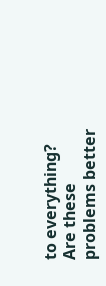to everything? Are these problems better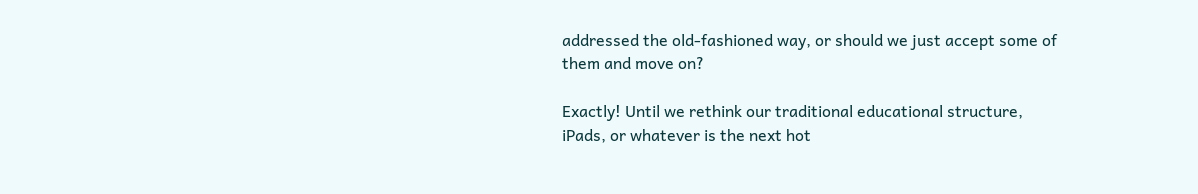addressed the old-fashioned way, or should we just accept some of them and move on?

Exactly! Until we rethink our traditional educational structure, iPads, or whatever is the next hot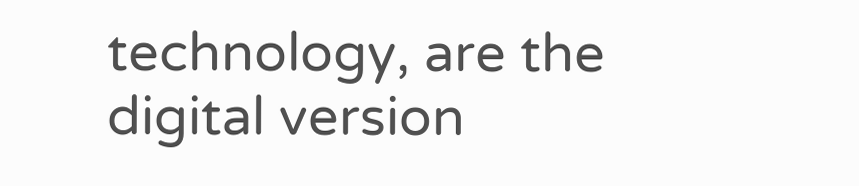technology, are the digital version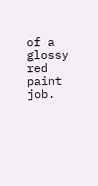of a glossy red paint job.